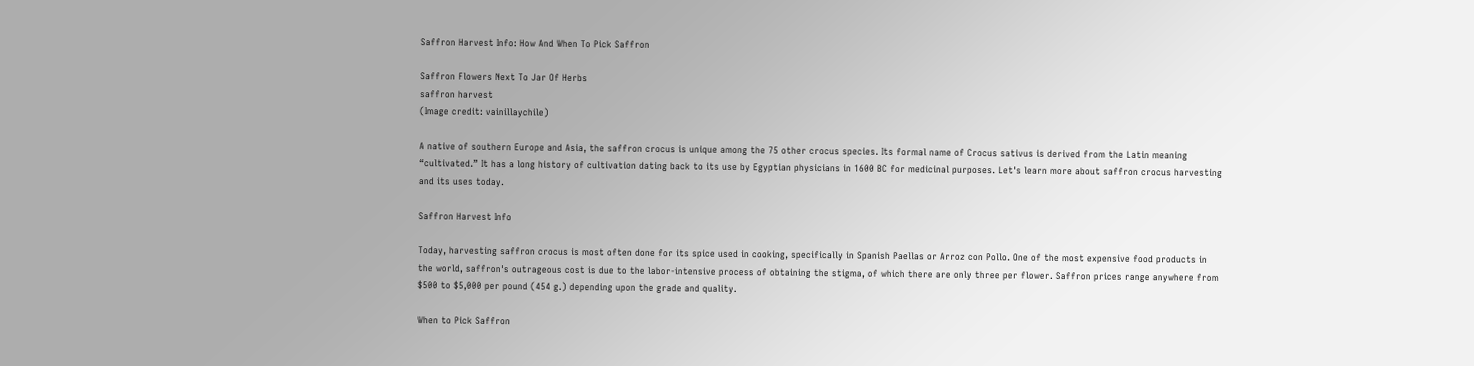Saffron Harvest Info: How And When To Pick Saffron

Saffron Flowers Next To Jar Of Herbs
saffron harvest
(Image credit: vainillaychile)

A native of southern Europe and Asia, the saffron crocus is unique among the 75 other crocus species. Its formal name of Crocus sativus is derived from the Latin meaning “cultivated.” It has a long history of cultivation dating back to its use by Egyptian physicians in 1600 BC for medicinal purposes. Let's learn more about saffron crocus harvesting and its uses today.

Saffron Harvest Info

Today, harvesting saffron crocus is most often done for its spice used in cooking, specifically in Spanish Paellas or Arroz con Pollo. One of the most expensive food products in the world, saffron's outrageous cost is due to the labor-intensive process of obtaining the stigma, of which there are only three per flower. Saffron prices range anywhere from $500 to $5,000 per pound (454 g.) depending upon the grade and quality.

When to Pick Saffron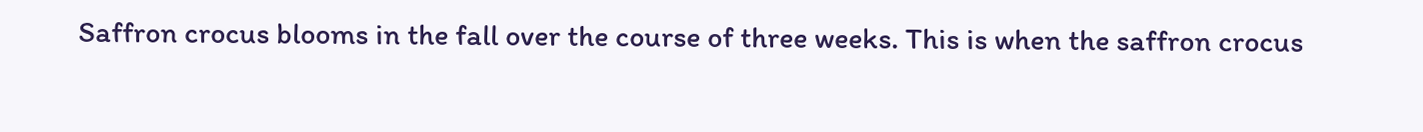Saffron crocus blooms in the fall over the course of three weeks. This is when the saffron crocus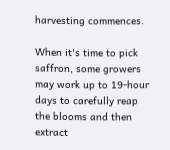harvesting commences.

When it's time to pick saffron, some growers may work up to 19-hour days to carefully reap the blooms and then extract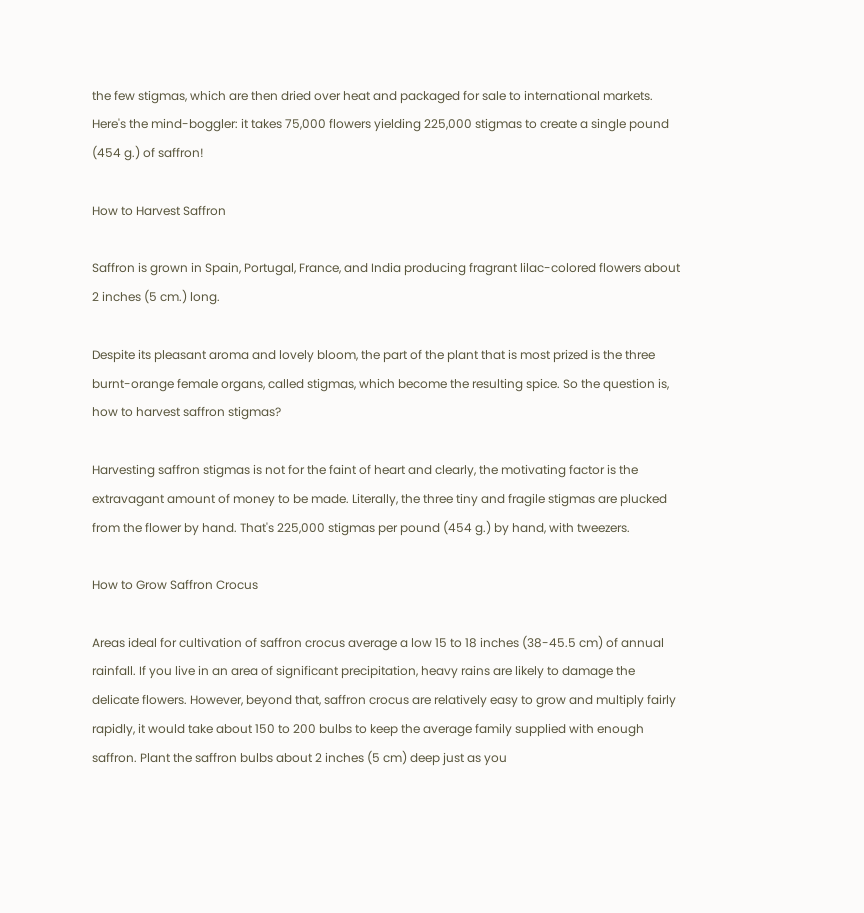the few stigmas, which are then dried over heat and packaged for sale to international markets. Here's the mind-boggler: it takes 75,000 flowers yielding 225,000 stigmas to create a single pound (454 g.) of saffron!

How to Harvest Saffron

Saffron is grown in Spain, Portugal, France, and India producing fragrant lilac-colored flowers about 2 inches (5 cm.) long.

Despite its pleasant aroma and lovely bloom, the part of the plant that is most prized is the three burnt-orange female organs, called stigmas, which become the resulting spice. So the question is, how to harvest saffron stigmas?

Harvesting saffron stigmas is not for the faint of heart and clearly, the motivating factor is the extravagant amount of money to be made. Literally, the three tiny and fragile stigmas are plucked from the flower by hand. That's 225,000 stigmas per pound (454 g.) by hand, with tweezers.

How to Grow Saffron Crocus

Areas ideal for cultivation of saffron crocus average a low 15 to 18 inches (38-45.5 cm) of annual rainfall. If you live in an area of significant precipitation, heavy rains are likely to damage the delicate flowers. However, beyond that, saffron crocus are relatively easy to grow and multiply fairly rapidly, it would take about 150 to 200 bulbs to keep the average family supplied with enough saffron. Plant the saffron bulbs about 2 inches (5 cm) deep just as you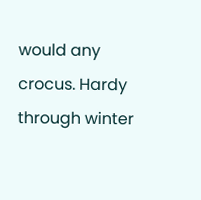would any crocus. Hardy through winter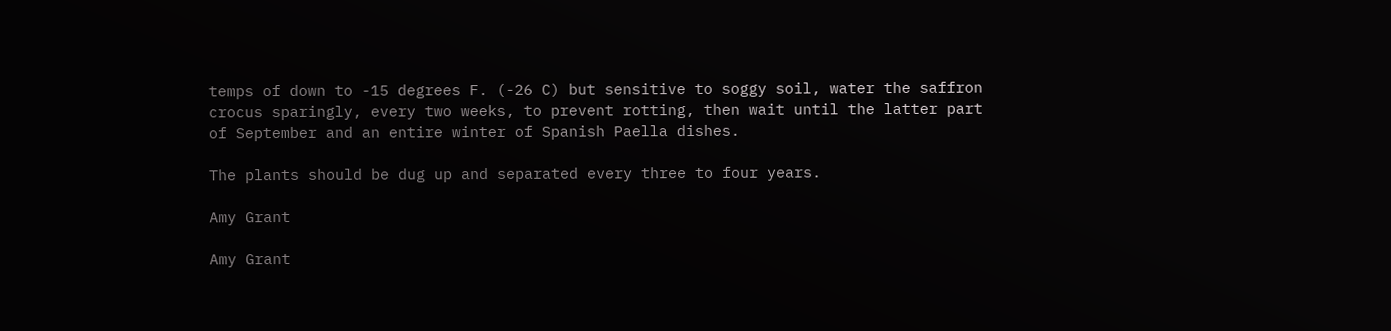temps of down to -15 degrees F. (-26 C) but sensitive to soggy soil, water the saffron crocus sparingly, every two weeks, to prevent rotting, then wait until the latter part of September and an entire winter of Spanish Paella dishes.

The plants should be dug up and separated every three to four years.

Amy Grant

Amy Grant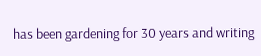has been gardening for 30 years and writing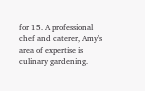for 15. A professional chef and caterer, Amy's area of expertise is culinary gardening.